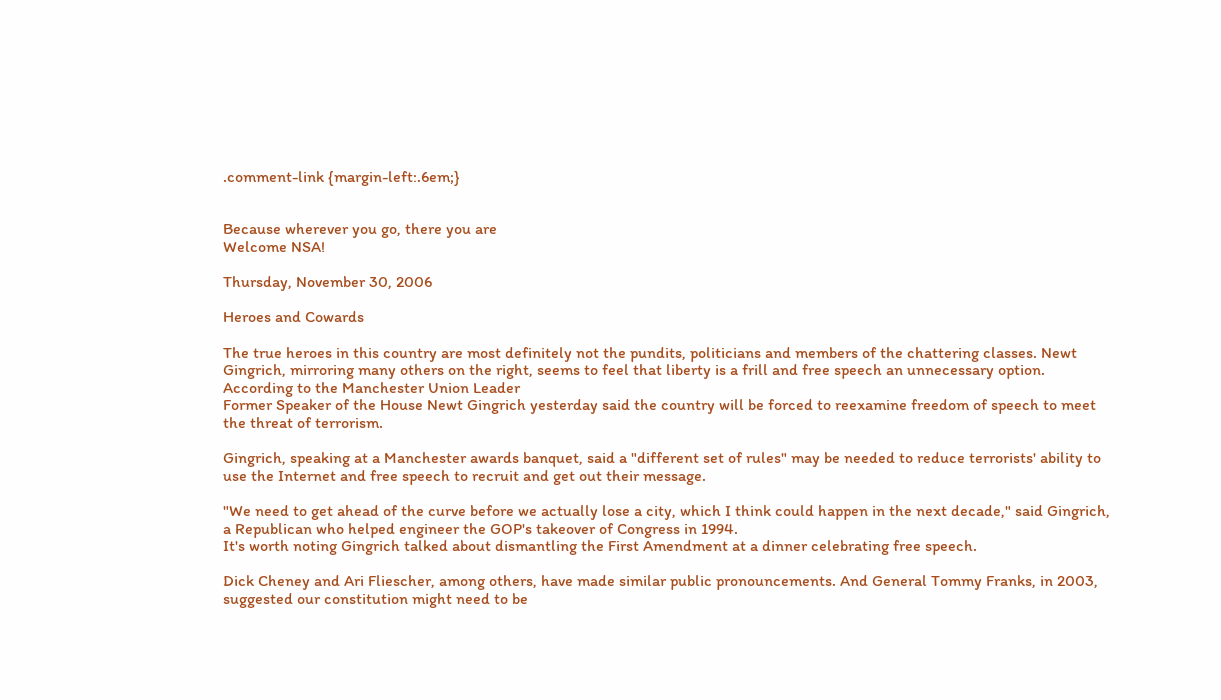.comment-link {margin-left:.6em;}


Because wherever you go, there you are
Welcome NSA!

Thursday, November 30, 2006

Heroes and Cowards

The true heroes in this country are most definitely not the pundits, politicians and members of the chattering classes. Newt Gingrich, mirroring many others on the right, seems to feel that liberty is a frill and free speech an unnecessary option. According to the Manchester Union Leader
Former Speaker of the House Newt Gingrich yesterday said the country will be forced to reexamine freedom of speech to meet the threat of terrorism.

Gingrich, speaking at a Manchester awards banquet, said a "different set of rules" may be needed to reduce terrorists' ability to use the Internet and free speech to recruit and get out their message.

"We need to get ahead of the curve before we actually lose a city, which I think could happen in the next decade," said Gingrich, a Republican who helped engineer the GOP's takeover of Congress in 1994.
It's worth noting Gingrich talked about dismantling the First Amendment at a dinner celebrating free speech.

Dick Cheney and Ari Fliescher, among others, have made similar public pronouncements. And General Tommy Franks, in 2003, suggested our constitution might need to be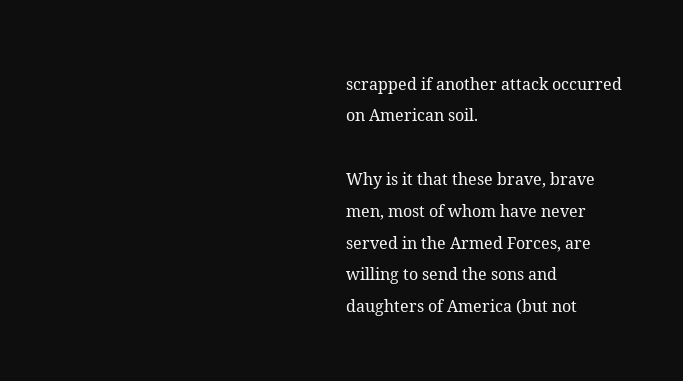scrapped if another attack occurred on American soil.

Why is it that these brave, brave men, most of whom have never served in the Armed Forces, are willing to send the sons and daughters of America (but not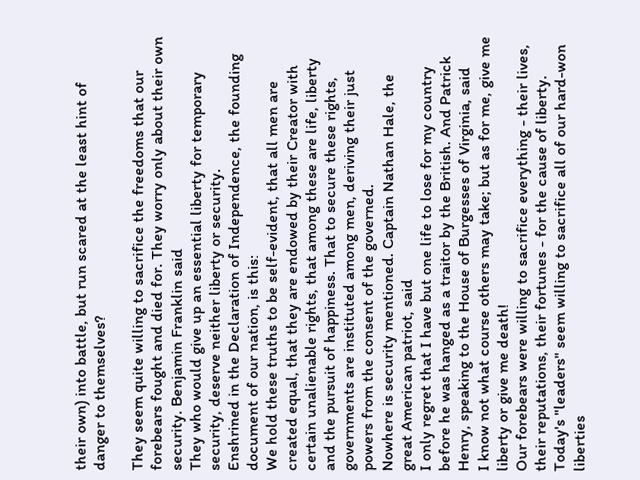their own) into battle, but run scared at the least hint of danger to themselves?

They seem quite willing to sacrifice the freedoms that our forebears fought and died for. They worry only about their own security. Benjamin Franklin said
They who would give up an essential liberty for temporary security, deserve neither liberty or security.
Enshrined in the Declaration of Independence, the founding document of our nation, is this:
We hold these truths to be self-evident, that all men are created equal, that they are endowed by their Creator with certain unalienable rights, that among these are life, liberty and the pursuit of happiness. That to secure these rights, governments are instituted among men, deriving their just powers from the consent of the governed.
Nowhere is security mentioned. Captain Nathan Hale, the great American patriot, said
I only regret that I have but one life to lose for my country
before he was hanged as a traitor by the British. And Patrick Henry, speaking to the House of Burgesses of Virginia, said
I know not what course others may take; but as for me, give me liberty or give me death!
Our forebears were willing to sacrifice everything - their lives, their reputations, their fortunes - for the cause of liberty. Today's "leaders" seem willing to sacrifice all of our hard-won liberties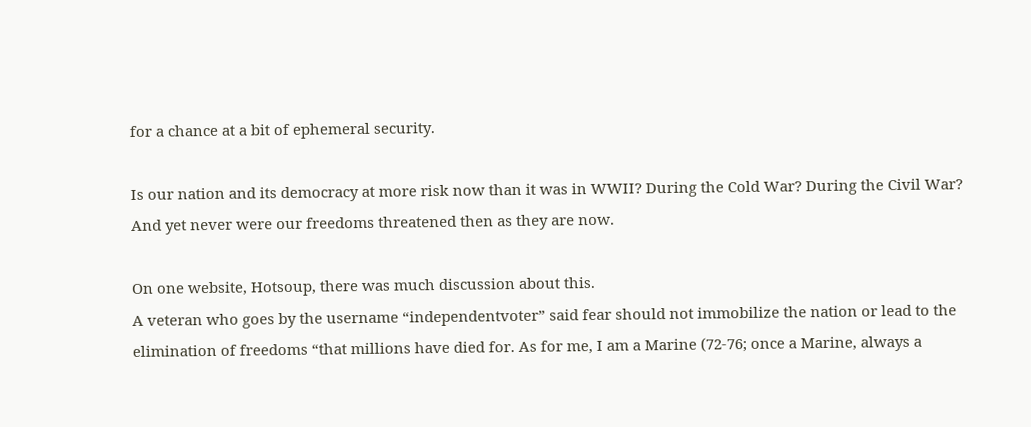for a chance at a bit of ephemeral security.

Is our nation and its democracy at more risk now than it was in WWII? During the Cold War? During the Civil War? And yet never were our freedoms threatened then as they are now.

On one website, Hotsoup, there was much discussion about this.
A veteran who goes by the username “independentvoter” said fear should not immobilize the nation or lead to the elimination of freedoms “that millions have died for. As for me, I am a Marine (72-76; once a Marine, always a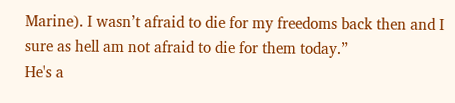Marine). I wasn’t afraid to die for my freedoms back then and I sure as hell am not afraid to die for them today.”
He's a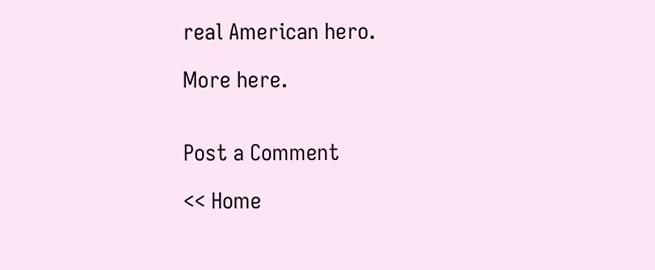real American hero.

More here.


Post a Comment

<< Home